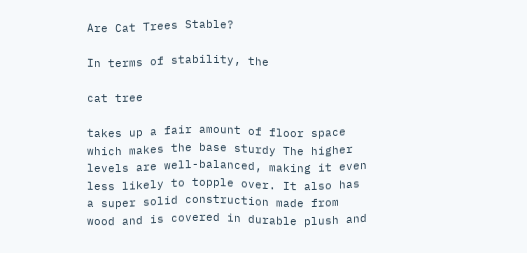Are Cat Trees Stable?

In terms of stability, the

cat tree

takes up a fair amount of floor space which makes the base sturdy The higher levels are well-balanced, making it even less likely to topple over. It also has a super solid construction made from wood and is covered in durable plush and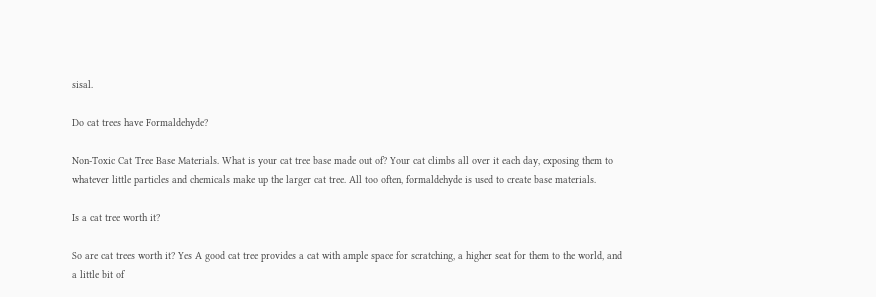sisal.

Do cat trees have Formaldehyde?

Non-Toxic Cat Tree Base Materials. What is your cat tree base made out of? Your cat climbs all over it each day, exposing them to whatever little particles and chemicals make up the larger cat tree. All too often, formaldehyde is used to create base materials.

Is a cat tree worth it?

So are cat trees worth it? Yes A good cat tree provides a cat with ample space for scratching, a higher seat for them to the world, and a little bit of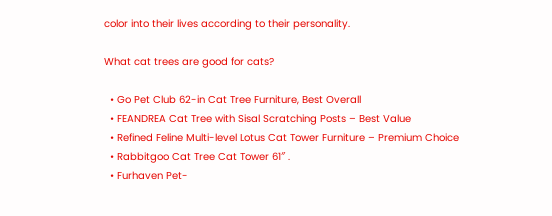color into their lives according to their personality.

What cat trees are good for cats?

  • Go Pet Club 62-in Cat Tree Furniture, Best Overall
  • FEANDREA Cat Tree with Sisal Scratching Posts – Best Value
  • Refined Feline Multi-level Lotus Cat Tower Furniture – Premium Choice
  • Rabbitgoo Cat Tree Cat Tower 61″ .
  • Furhaven Pet-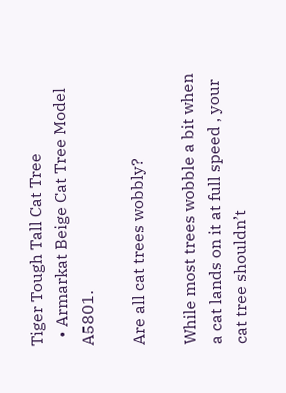Tiger Tough Tall Cat Tree
  • Armarkat Beige Cat Tree Model A5801.

Are all cat trees wobbly?

While most trees wobble a bit when a cat lands on it at full speed , your cat tree shouldn’t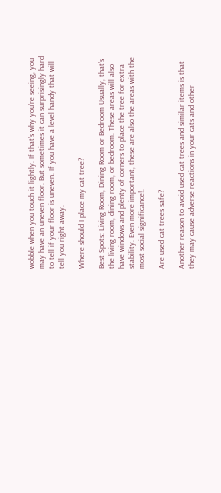wobble when you touch it lightly. If that’s why you’re seeing, you may have an uneven floor. But sometimes it can surprisingly hard to tell if your floor is uneven. If you have a level handy that will tell you right away.

Where should I place my cat tree?

Best Spots: Living Room, Dining Room or Bedroom Usually, that’s the living room, dining room, or bedroom. These areas will also have windows and plenty of corners to place the tree for extra stability. Even more important, these are also the areas with the most social significance!.

Are used cat trees safe?

Another reason to avoid used cat trees and similar items is that they may cause adverse reactions in your cats and other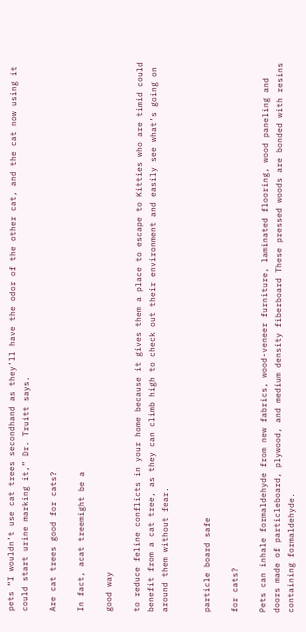pets “I wouldn’t use cat trees secondhand as they’ll have the odor of the other cat, and the cat now using it could start urine marking it,” Dr. Truitt says.

Are cat trees good for cats?

In fact, acat treemight be a

good way

to reduce feline conflicts in your home because it gives them a place to escape to Kitties who are timid could benefit from a cat tree, as they can climb high to check out their environment and easily see what’s going on around them without fear.


particle board safe

for cats?

Pets can inhale formaldehyde from new fabrics, wood-veneer furniture, laminated flooring, wood paneling and doors made of particleboard, plywood, and medium density fiberboard These pressed woods are bonded with resins containing formaldehyde.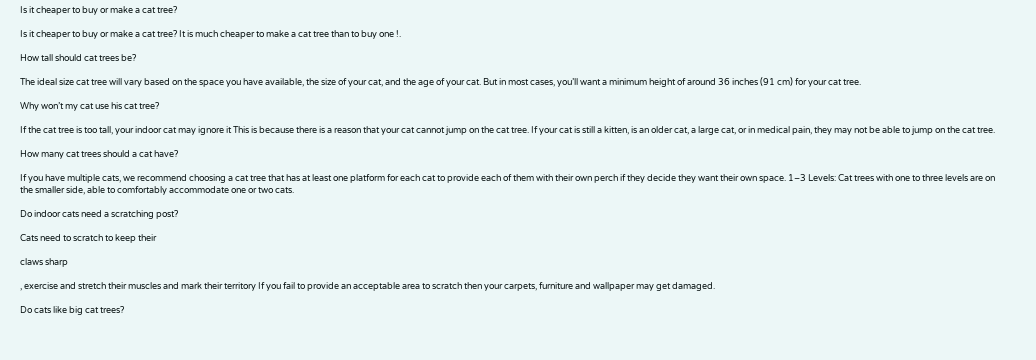Is it cheaper to buy or make a cat tree?

Is it cheaper to buy or make a cat tree? It is much cheaper to make a cat tree than to buy one !.

How tall should cat trees be?

The ideal size cat tree will vary based on the space you have available, the size of your cat, and the age of your cat. But in most cases, you’ll want a minimum height of around 36 inches (91 cm) for your cat tree.

Why won’t my cat use his cat tree?

If the cat tree is too tall, your indoor cat may ignore it This is because there is a reason that your cat cannot jump on the cat tree. If your cat is still a kitten, is an older cat, a large cat, or in medical pain, they may not be able to jump on the cat tree.

How many cat trees should a cat have?

If you have multiple cats, we recommend choosing a cat tree that has at least one platform for each cat to provide each of them with their own perch if they decide they want their own space. 1–3 Levels: Cat trees with one to three levels are on the smaller side, able to comfortably accommodate one or two cats.

Do indoor cats need a scratching post?

Cats need to scratch to keep their

claws sharp

, exercise and stretch their muscles and mark their territory If you fail to provide an acceptable area to scratch then your carpets, furniture and wallpaper may get damaged.

Do cats like big cat trees?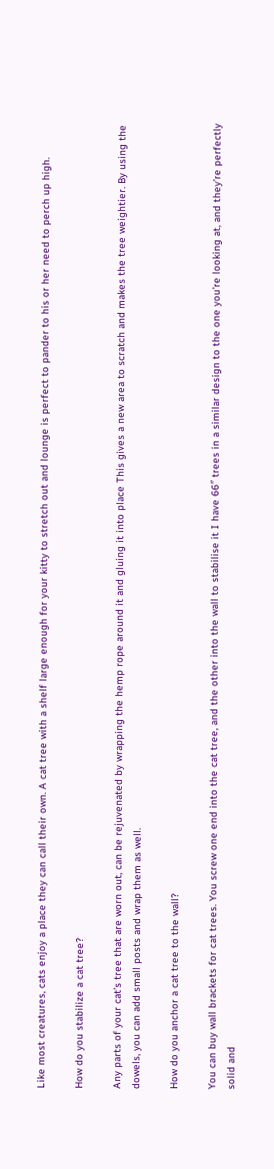Like most creatures, cats enjoy a place they can call their own. A cat tree with a shelf large enough for your kitty to stretch out and lounge is perfect to pander to his or her need to perch up high.

How do you stabilize a cat tree?

Any parts of your cat’s tree that are worn out, can be rejuvenated by wrapping the hemp rope around it and gluing it into place This gives a new area to scratch and makes the tree weightier. By using the dowels, you can add small posts and wrap them as well.

How do you anchor a cat tree to the wall?

You can buy wall brackets for cat trees. You screw one end into the cat tree, and the other into the wall to stabilise it I have 66″ trees in a similar design to the one you’re looking at, and they’re perfectly solid and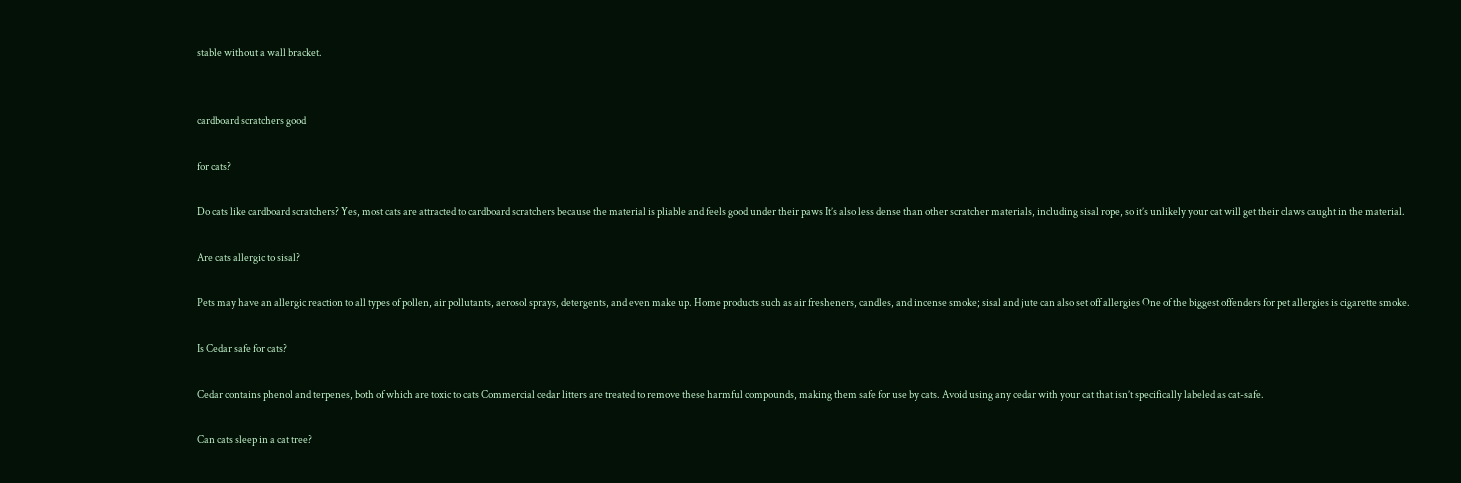stable without a wall bracket.


cardboard scratchers good

for cats?

Do cats like cardboard scratchers? Yes, most cats are attracted to cardboard scratchers because the material is pliable and feels good under their paws It’s also less dense than other scratcher materials, including sisal rope, so it’s unlikely your cat will get their claws caught in the material.

Are cats allergic to sisal?

Pets may have an allergic reaction to all types of pollen, air pollutants, aerosol sprays, detergents, and even make up. Home products such as air fresheners, candles, and incense smoke; sisal and jute can also set off allergies One of the biggest offenders for pet allergies is cigarette smoke.

Is Cedar safe for cats?

Cedar contains phenol and terpenes, both of which are toxic to cats Commercial cedar litters are treated to remove these harmful compounds, making them safe for use by cats. Avoid using any cedar with your cat that isn’t specifically labeled as cat-safe.

Can cats sleep in a cat tree?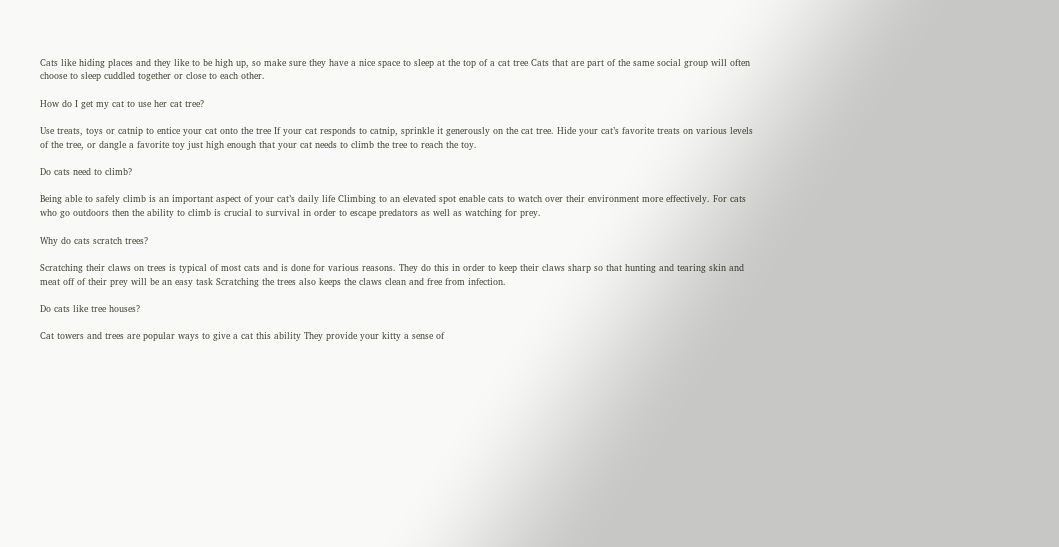Cats like hiding places and they like to be high up, so make sure they have a nice space to sleep at the top of a cat tree Cats that are part of the same social group will often choose to sleep cuddled together or close to each other.

How do I get my cat to use her cat tree?

Use treats, toys or catnip to entice your cat onto the tree If your cat responds to catnip, sprinkle it generously on the cat tree. Hide your cat’s favorite treats on various levels of the tree, or dangle a favorite toy just high enough that your cat needs to climb the tree to reach the toy.

Do cats need to climb?

Being able to safely climb is an important aspect of your cat’s daily life Climbing to an elevated spot enable cats to watch over their environment more effectively. For cats who go outdoors then the ability to climb is crucial to survival in order to escape predators as well as watching for prey.

Why do cats scratch trees?

Scratching their claws on trees is typical of most cats and is done for various reasons. They do this in order to keep their claws sharp so that hunting and tearing skin and meat off of their prey will be an easy task Scratching the trees also keeps the claws clean and free from infection.

Do cats like tree houses?

Cat towers and trees are popular ways to give a cat this ability They provide your kitty a sense of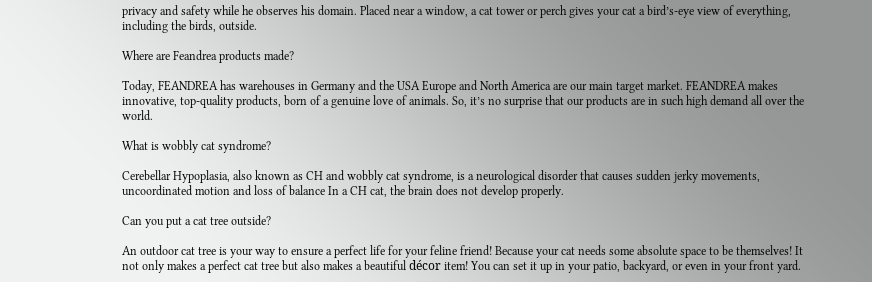privacy and safety while he observes his domain. Placed near a window, a cat tower or perch gives your cat a bird’s-eye view of everything, including the birds, outside.

Where are Feandrea products made?

Today, FEANDREA has warehouses in Germany and the USA Europe and North America are our main target market. FEANDREA makes innovative, top-quality products, born of a genuine love of animals. So, it’s no surprise that our products are in such high demand all over the world.

What is wobbly cat syndrome?

Cerebellar Hypoplasia, also known as CH and wobbly cat syndrome, is a neurological disorder that causes sudden jerky movements, uncoordinated motion and loss of balance In a CH cat, the brain does not develop properly.

Can you put a cat tree outside?

An outdoor cat tree is your way to ensure a perfect life for your feline friend! Because your cat needs some absolute space to be themselves! It not only makes a perfect cat tree but also makes a beautiful décor item! You can set it up in your patio, backyard, or even in your front yard.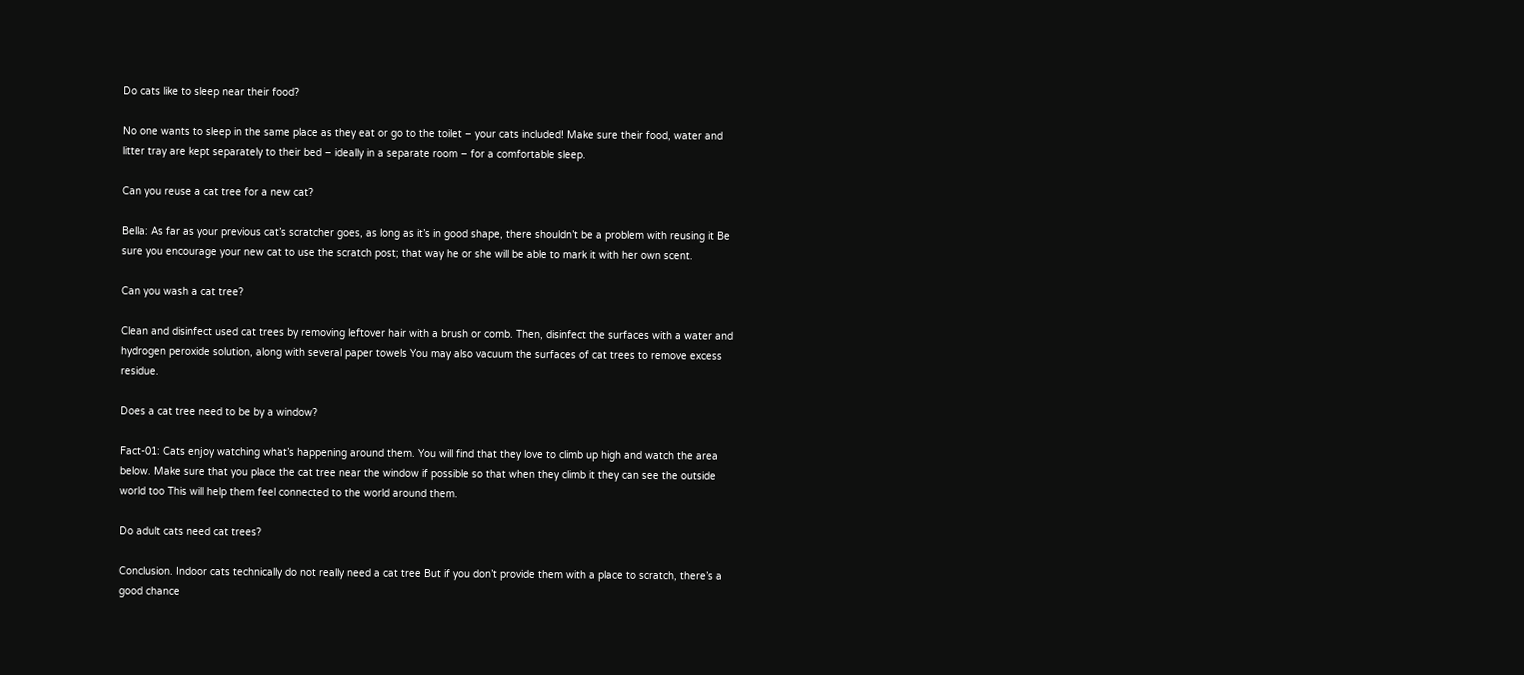Do cats like to sleep near their food?

No one wants to sleep in the same place as they eat or go to the toilet – your cats included! Make sure their food, water and litter tray are kept separately to their bed – ideally in a separate room – for a comfortable sleep.

Can you reuse a cat tree for a new cat?

Bella: As far as your previous cat’s scratcher goes, as long as it’s in good shape, there shouldn’t be a problem with reusing it Be sure you encourage your new cat to use the scratch post; that way he or she will be able to mark it with her own scent.

Can you wash a cat tree?

Clean and disinfect used cat trees by removing leftover hair with a brush or comb. Then, disinfect the surfaces with a water and hydrogen peroxide solution, along with several paper towels You may also vacuum the surfaces of cat trees to remove excess residue.

Does a cat tree need to be by a window?

Fact-01: Cats enjoy watching what’s happening around them. You will find that they love to climb up high and watch the area below. Make sure that you place the cat tree near the window if possible so that when they climb it they can see the outside world too This will help them feel connected to the world around them.

Do adult cats need cat trees?

Conclusion. Indoor cats technically do not really need a cat tree But if you don’t provide them with a place to scratch, there’s a good chance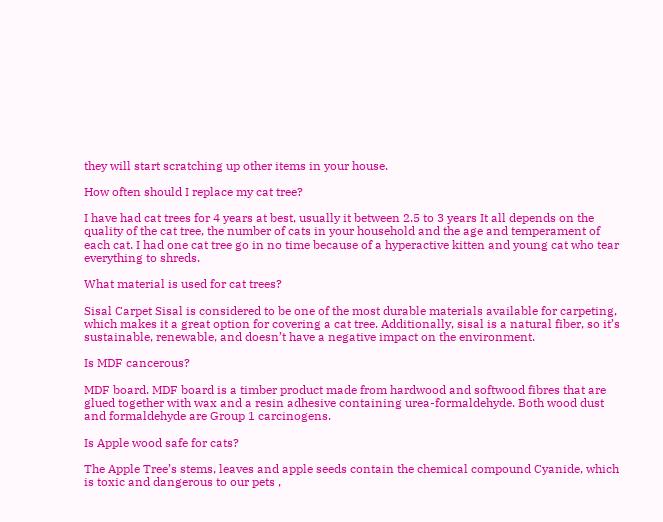they will start scratching up other items in your house.

How often should I replace my cat tree?

I have had cat trees for 4 years at best, usually it between 2.5 to 3 years It all depends on the quality of the cat tree, the number of cats in your household and the age and temperament of each cat. I had one cat tree go in no time because of a hyperactive kitten and young cat who tear everything to shreds.

What material is used for cat trees?

Sisal Carpet Sisal is considered to be one of the most durable materials available for carpeting, which makes it a great option for covering a cat tree. Additionally, sisal is a natural fiber, so it’s sustainable, renewable, and doesn’t have a negative impact on the environment.

Is MDF cancerous?

MDF board. MDF board is a timber product made from hardwood and softwood fibres that are glued together with wax and a resin adhesive containing urea-formaldehyde. Both wood dust and formaldehyde are Group 1 carcinogens.

Is Apple wood safe for cats?

The Apple Tree’s stems, leaves and apple seeds contain the chemical compound Cyanide, which is toxic and dangerous to our pets ,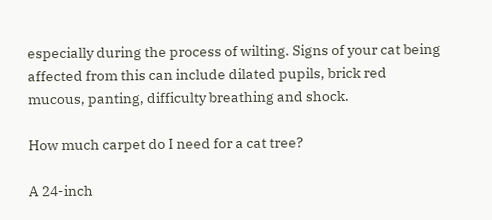especially during the process of wilting. Signs of your cat being affected from this can include dilated pupils, brick red mucous, panting, difficulty breathing and shock.

How much carpet do I need for a cat tree?

A 24-inch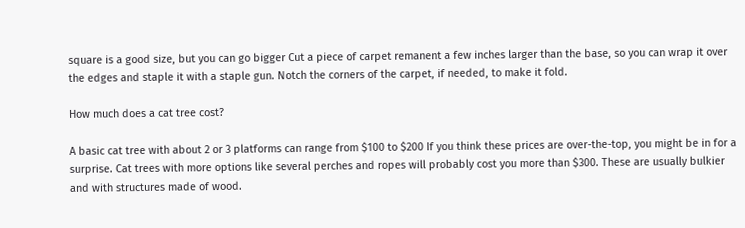square is a good size, but you can go bigger Cut a piece of carpet remanent a few inches larger than the base, so you can wrap it over the edges and staple it with a staple gun. Notch the corners of the carpet, if needed, to make it fold.

How much does a cat tree cost?

A basic cat tree with about 2 or 3 platforms can range from $100 to $200 If you think these prices are over-the-top, you might be in for a surprise. Cat trees with more options like several perches and ropes will probably cost you more than $300. These are usually bulkier and with structures made of wood.